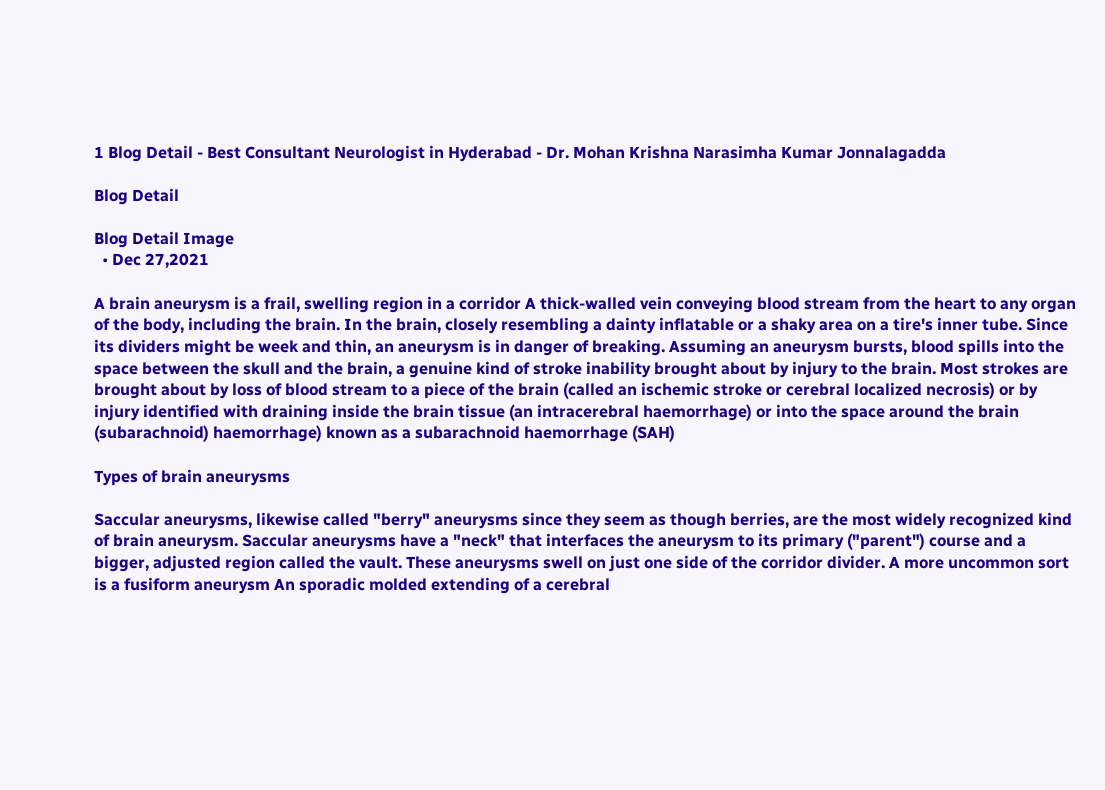1 Blog Detail - Best Consultant Neurologist in Hyderabad - Dr. Mohan Krishna Narasimha Kumar Jonnalagadda

Blog Detail

Blog Detail Image
  • Dec 27,2021

A brain aneurysm is a frail, swelling region in a corridor A thick-walled vein conveying blood stream from the heart to any organ of the body, including the brain. In the brain, closely resembling a dainty inflatable or a shaky area on a tire's inner tube. Since its dividers might be week and thin, an aneurysm is in danger of breaking. Assuming an aneurysm bursts, blood spills into the space between the skull and the brain, a genuine kind of stroke inability brought about by injury to the brain. Most strokes are brought about by loss of blood stream to a piece of the brain (called an ischemic stroke or cerebral localized necrosis) or by injury identified with draining inside the brain tissue (an intracerebral haemorrhage) or into the space around the brain (subarachnoid) haemorrhage) known as a subarachnoid haemorrhage (SAH)

Types of brain aneurysms

Saccular aneurysms, likewise called "berry" aneurysms since they seem as though berries, are the most widely recognized kind of brain aneurysm. Saccular aneurysms have a "neck" that interfaces the aneurysm to its primary ("parent") course and a bigger, adjusted region called the vault. These aneurysms swell on just one side of the corridor divider. A more uncommon sort is a fusiform aneurysm An sporadic molded extending of a cerebral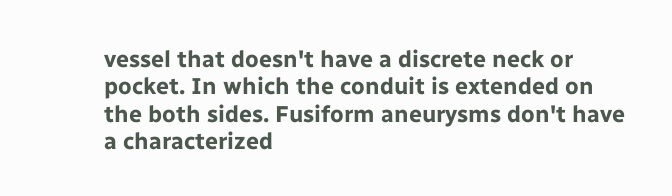vessel that doesn't have a discrete neck or pocket. In which the conduit is extended on the both sides. Fusiform aneurysms don't have a characterized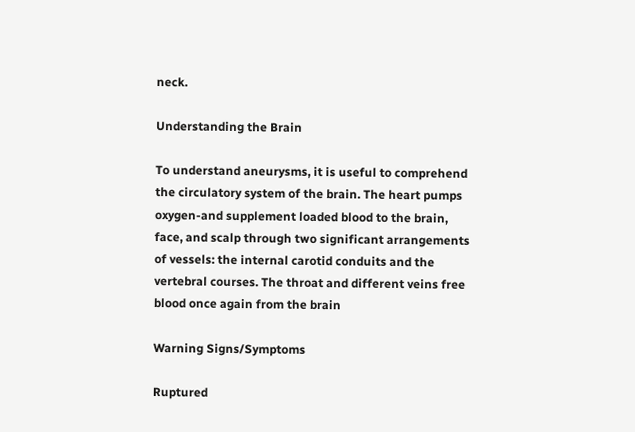neck.

Understanding the Brain

To understand aneurysms, it is useful to comprehend the circulatory system of the brain. The heart pumps oxygen-and supplement loaded blood to the brain, face, and scalp through two significant arrangements of vessels: the internal carotid conduits and the vertebral courses. The throat and different veins free blood once again from the brain

Warning Signs/Symptoms

Ruptured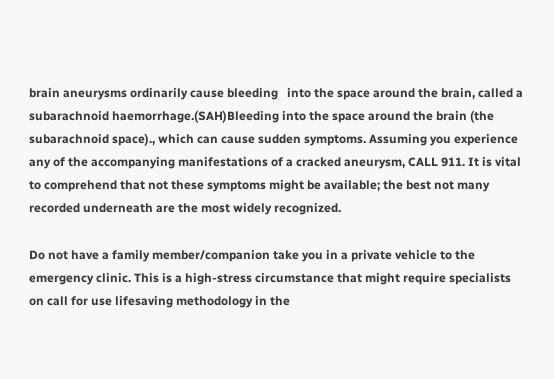brain aneurysms ordinarily cause bleeding   into the space around the brain, called a subarachnoid haemorrhage.(SAH)Bleeding into the space around the brain (the subarachnoid space)., which can cause sudden symptoms. Assuming you experience any of the accompanying manifestations of a cracked aneurysm, CALL 911. It is vital to comprehend that not these symptoms might be available; the best not many recorded underneath are the most widely recognized.

Do not have a family member/companion take you in a private vehicle to the emergency clinic. This is a high-stress circumstance that might require specialists on call for use lifesaving methodology in the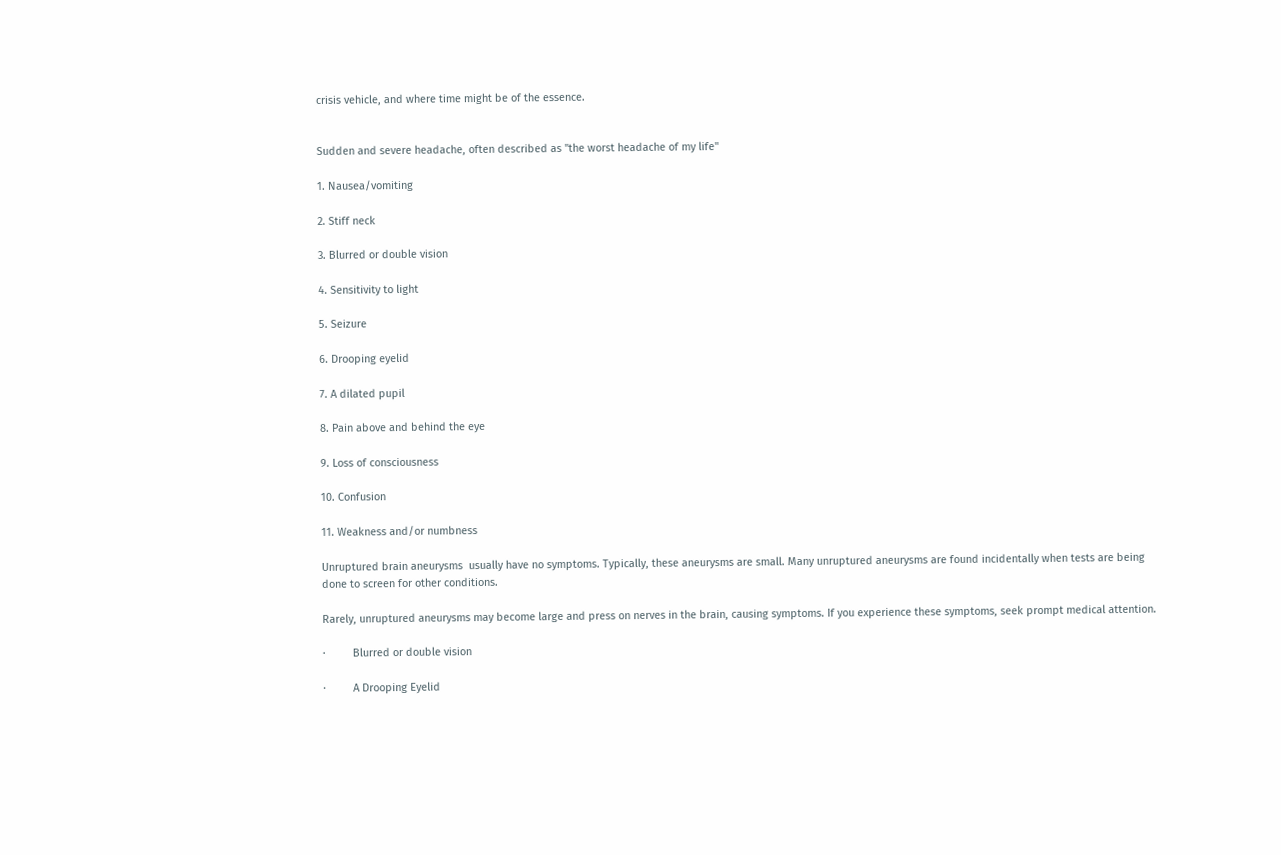crisis vehicle, and where time might be of the essence.


Sudden and severe headache, often described as "the worst headache of my life"

1. Nausea/vomiting

2. Stiff neck

3. Blurred or double vision

4. Sensitivity to light

5. Seizure

6. Drooping eyelid

7. A dilated pupil

8. Pain above and behind the eye

9. Loss of consciousness

10. Confusion

11. Weakness and/or numbness

Unruptured brain aneurysms  usually have no symptoms. Typically, these aneurysms are small. Many unruptured aneurysms are found incidentally when tests are being done to screen for other conditions.

Rarely, unruptured aneurysms may become large and press on nerves in the brain, causing symptoms. If you experience these symptoms, seek prompt medical attention.

·         Blurred or double vision

·         A Drooping Eyelid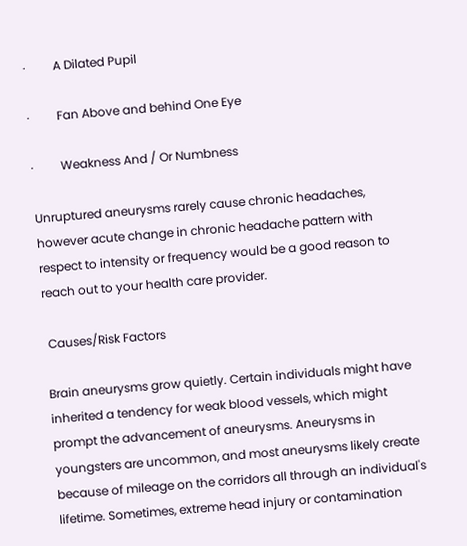·         A Dilated Pupil

·         Fan Above and behind One Eye

·         Weakness And / Or Numbness

Unruptured aneurysms rarely cause chronic headaches, however acute change in chronic headache pattern with respect to intensity or frequency would be a good reason to reach out to your health care provider.

 Causes/Risk Factors

Brain aneurysms grow quietly. Certain individuals might have inherited a tendency for weak blood vessels, which might prompt the advancement of aneurysms. Aneurysms in youngsters are uncommon, and most aneurysms likely create because of mileage on the corridors all through an individual's lifetime. Sometimes, extreme head injury or contamination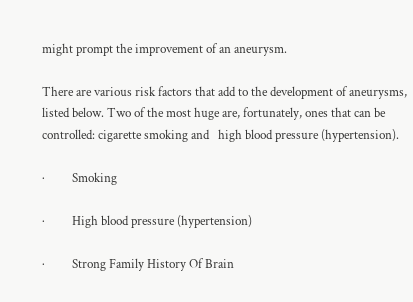might prompt the improvement of an aneurysm.

There are various risk factors that add to the development of aneurysms, listed below. Two of the most huge are, fortunately, ones that can be controlled: cigarette smoking and   high blood pressure (hypertension).

·         Smoking

·         High blood pressure (hypertension)

·         Strong Family History Of Brain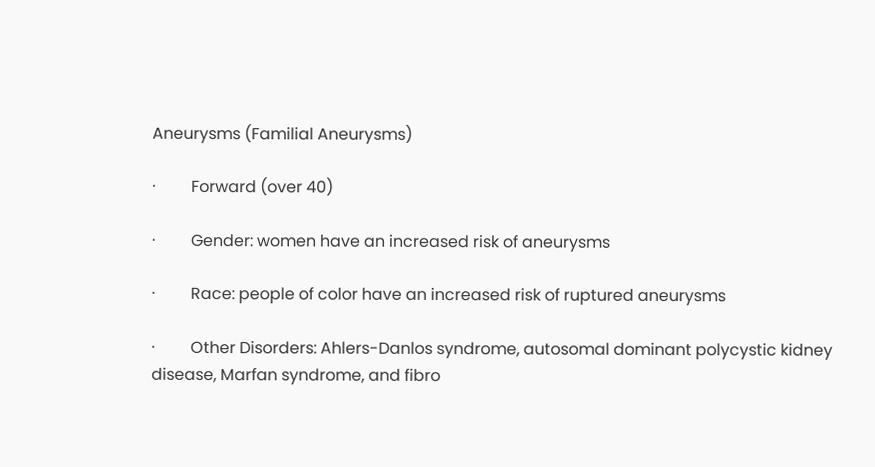Aneurysms (Familial Aneurysms)

·         Forward (over 40)

·         Gender: women have an increased risk of aneurysms

·         Race: people of color have an increased risk of ruptured aneurysms

·         Other Disorders: Ahlers-Danlos syndrome, autosomal dominant polycystic kidney disease, Marfan syndrome, and fibro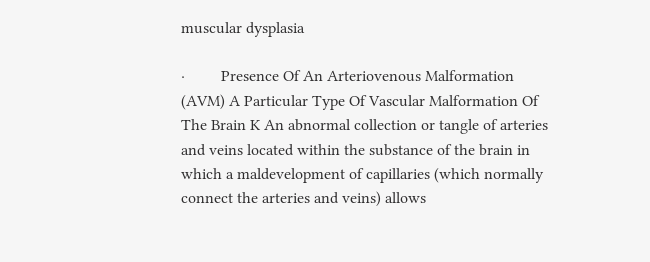muscular dysplasia

·         Presence Of An Arteriovenous Malformation (AVM) A Particular Type Of Vascular Malformation Of The Brain K An abnormal collection or tangle of arteries and veins located within the substance of the brain in which a maldevelopment of capillaries (which normally connect the arteries and veins) allows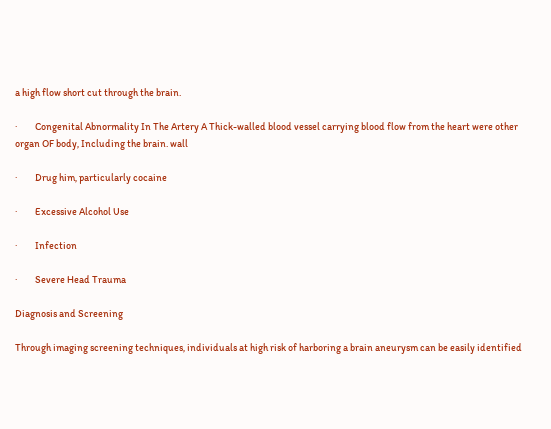a high flow short cut through the brain.

·         Congenital Abnormality In The Artery A Thick-walled blood vessel carrying blood flow from the heart were other organ OF body, Including the brain. wall

·         Drug him, particularly cocaine

·         Excessive Alcohol Use

·         Infection

·         Severe Head Trauma

Diagnosis and Screening

Through imaging screening techniques, individuals at high risk of harboring a brain aneurysm can be easily identified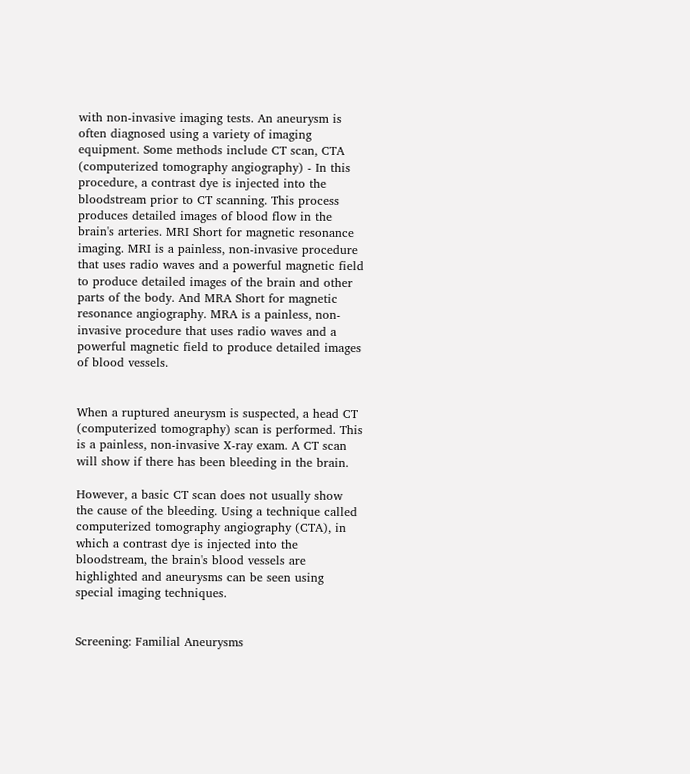with non-invasive imaging tests. An aneurysm is often diagnosed using a variety of imaging equipment. Some methods include CT scan, CTA (computerized tomography angiography) - In this procedure, a contrast dye is injected into the bloodstream prior to CT scanning. This process produces detailed images of blood flow in the brain's arteries. MRI Short for magnetic resonance imaging. MRI is a painless, non-invasive procedure that uses radio waves and a powerful magnetic field to produce detailed images of the brain and other parts of the body. And MRA Short for magnetic resonance angiography. MRA is a painless, non-invasive procedure that uses radio waves and a powerful magnetic field to produce detailed images of blood vessels.


When a ruptured aneurysm is suspected, a head CT (computerized tomography) scan is performed. This is a painless, non-invasive X-ray exam. A CT scan will show if there has been bleeding in the brain.

However, a basic CT scan does not usually show the cause of the bleeding. Using a technique called computerized tomography angiography (CTA), in which a contrast dye is injected into the bloodstream, the brain's blood vessels are highlighted and aneurysms can be seen using special imaging techniques.


Screening: Familial Aneurysms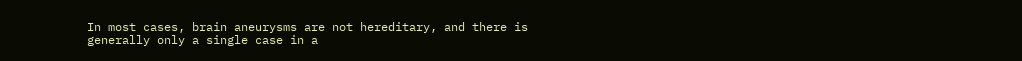In most cases, brain aneurysms are not hereditary, and there is generally only a single case in a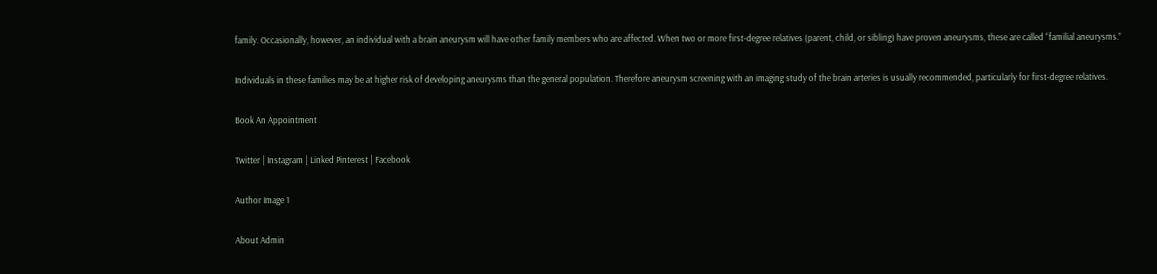family. Occasionally, however, an individual with a brain aneurysm will have other family members who are affected. When two or more first-degree relatives (parent, child, or sibling) have proven aneurysms, these are called “familial aneurysms.”

Individuals in these families may be at higher risk of developing aneurysms than the general population. Therefore aneurysm screening with an imaging study of the brain arteries is usually recommended, particularly for first-degree relatives.

Book An Appointment

Twitter | Instagram | Linked Pinterest | Facebook

Author Image 1

About Admin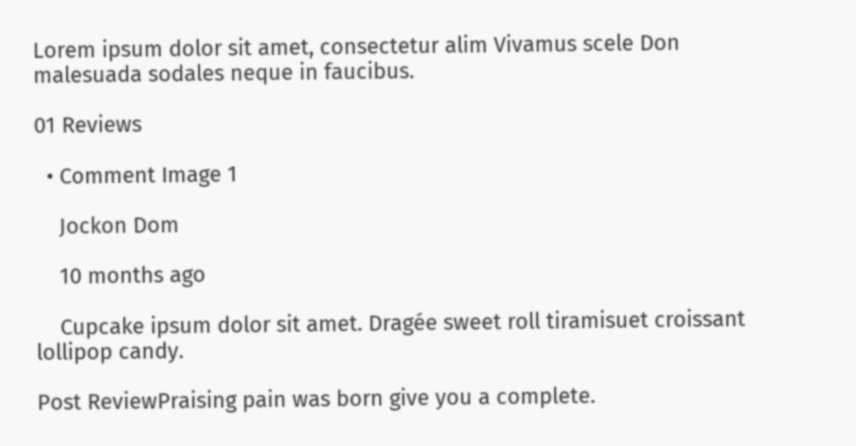Lorem ipsum dolor sit amet, consectetur alim Vivamus scele Don malesuada sodales neque in faucibus.

01 Reviews

  • Comment Image 1

    Jockon Dom

    10 months ago

    Cupcake ipsum dolor sit amet. Dragée sweet roll tiramisuet croissant lollipop candy.

Post ReviewPraising pain was born give you a complete.